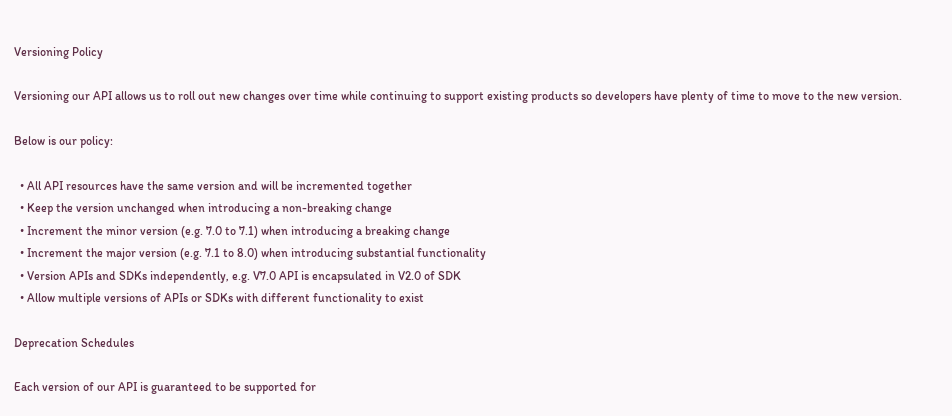Versioning Policy

Versioning our API allows us to roll out new changes over time while continuing to support existing products so developers have plenty of time to move to the new version.

Below is our policy:

  • All API resources have the same version and will be incremented together
  • Keep the version unchanged when introducing a non-breaking change
  • Increment the minor version (e.g. 7.0 to 7.1) when introducing a breaking change
  • Increment the major version (e.g. 7.1 to 8.0) when introducing substantial functionality
  • Version APIs and SDKs independently, e.g. V7.0 API is encapsulated in V2.0 of SDK
  • Allow multiple versions of APIs or SDKs with different functionality to exist

Deprecation Schedules

Each version of our API is guaranteed to be supported for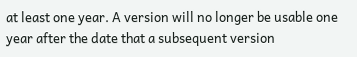at least one year. A version will no longer be usable one year after the date that a subsequent version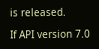is released.

If API version 7.0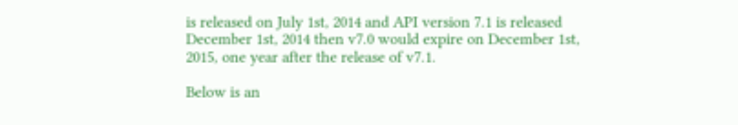is released on July 1st, 2014 and API version 7.1 is released December 1st, 2014 then v7.0 would expire on December 1st, 2015, one year after the release of v7.1.

Below is an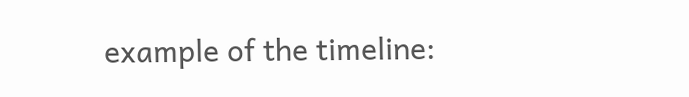example of the timeline: